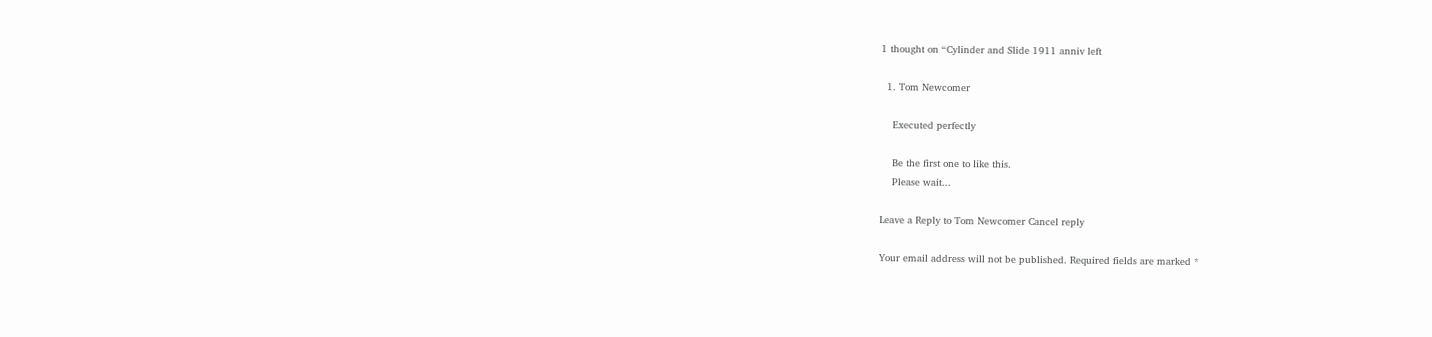1 thought on “Cylinder and Slide 1911 anniv left

  1. Tom Newcomer

    Executed perfectly

    Be the first one to like this.
    Please wait...

Leave a Reply to Tom Newcomer Cancel reply

Your email address will not be published. Required fields are marked *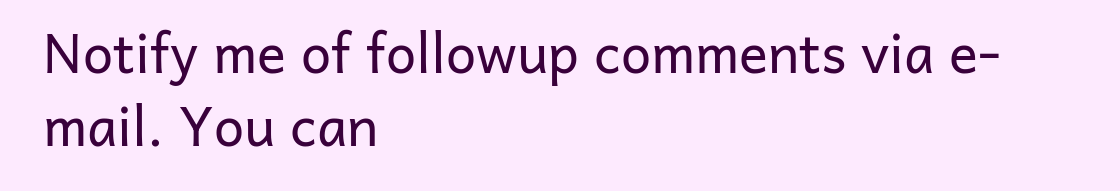Notify me of followup comments via e-mail. You can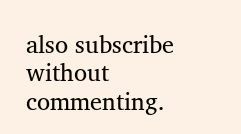also subscribe without commenting.